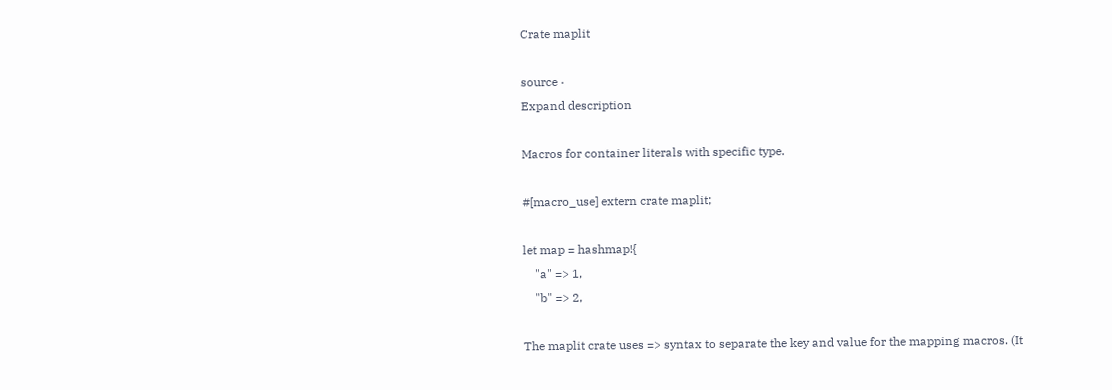Crate maplit

source ·
Expand description

Macros for container literals with specific type.

#[macro_use] extern crate maplit;

let map = hashmap!{
    "a" => 1,
    "b" => 2,

The maplit crate uses => syntax to separate the key and value for the mapping macros. (It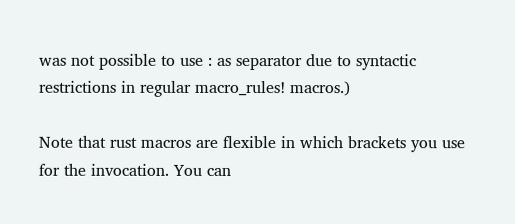was not possible to use : as separator due to syntactic restrictions in regular macro_rules! macros.)

Note that rust macros are flexible in which brackets you use for the invocation. You can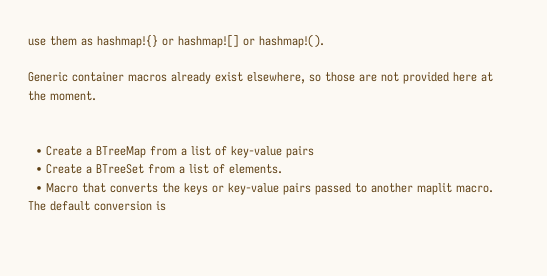use them as hashmap!{} or hashmap![] or hashmap!().

Generic container macros already exist elsewhere, so those are not provided here at the moment.


  • Create a BTreeMap from a list of key-value pairs
  • Create a BTreeSet from a list of elements.
  • Macro that converts the keys or key-value pairs passed to another maplit macro. The default conversion is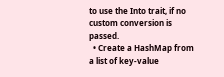to use the Into trait, if no custom conversion is passed.
  • Create a HashMap from a list of key-value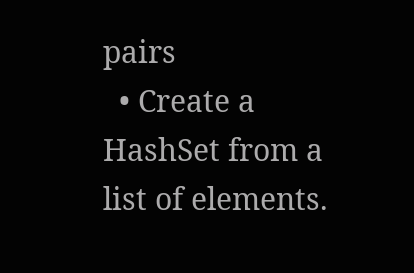pairs
  • Create a HashSet from a list of elements.